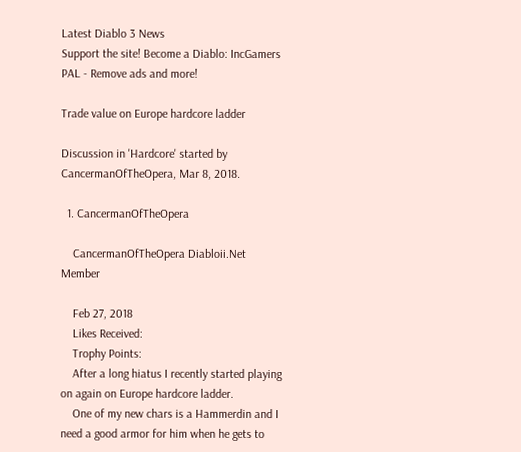Latest Diablo 3 News
Support the site! Become a Diablo: IncGamers PAL - Remove ads and more!

Trade value on Europe hardcore ladder

Discussion in 'Hardcore' started by CancermanOfTheOpera, Mar 8, 2018.

  1. CancermanOfTheOpera

    CancermanOfTheOpera Diabloii.Net Member

    Feb 27, 2018
    Likes Received:
    Trophy Points:
    After a long hiatus I recently started playing on again on Europe hardcore ladder.
    One of my new chars is a Hammerdin and I need a good armor for him when he gets to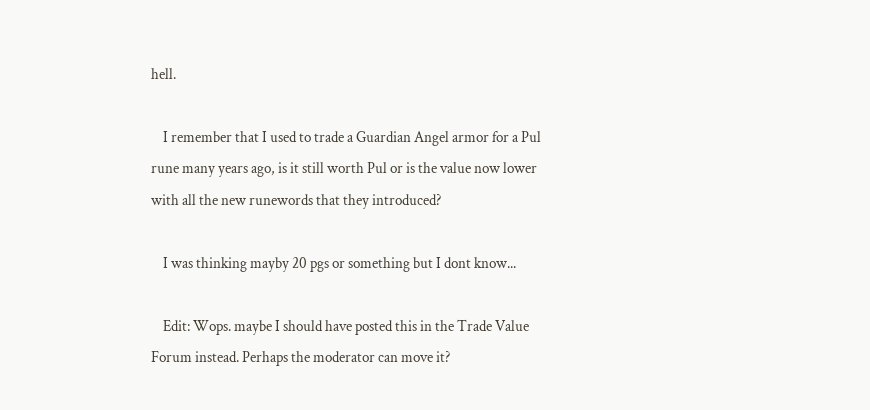hell.

    I remember that I used to trade a Guardian Angel armor for a Pul rune many years ago, is it still worth Pul or is the value now lower with all the new runewords that they introduced?

    I was thinking mayby 20 pgs or something but I dont know...

    Edit: Wops. maybe I should have posted this in the Trade Value Forum instead. Perhaps the moderator can move it?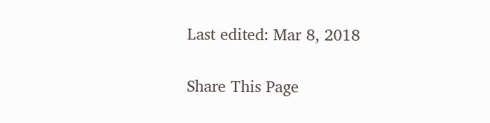Last edited: Mar 8, 2018

Share This Page